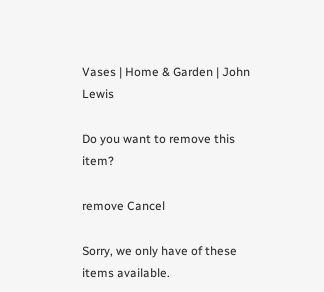Vases | Home & Garden | John Lewis

Do you want to remove this item?

remove Cancel

Sorry, we only have of these items available.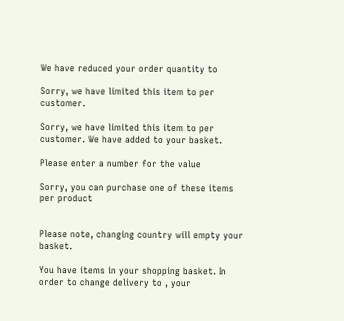We have reduced your order quantity to

Sorry, we have limited this item to per customer.

Sorry, we have limited this item to per customer. We have added to your basket.

Please enter a number for the value

Sorry, you can purchase one of these items per product


Please note, changing country will empty your basket.

You have items in your shopping basket. In order to change delivery to , your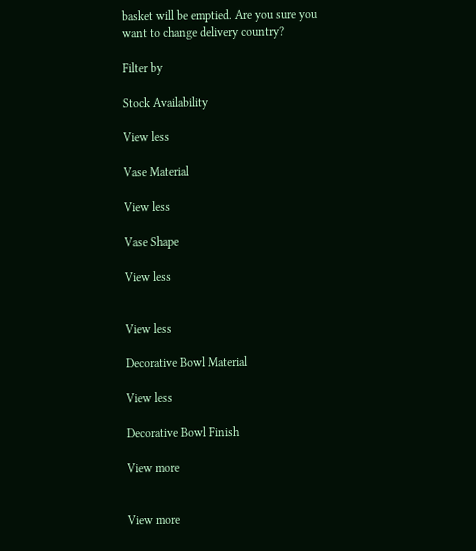basket will be emptied. Are you sure you want to change delivery country?

Filter by

Stock Availability

View less

Vase Material

View less

Vase Shape

View less


View less

Decorative Bowl Material

View less

Decorative Bowl Finish

View more


View more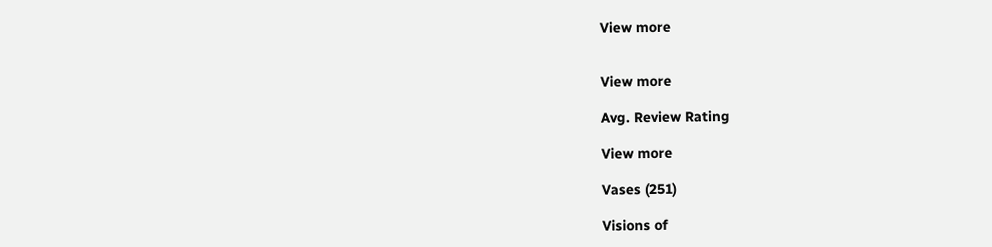View more


View more

Avg. Review Rating

View more

Vases (251)

Visions of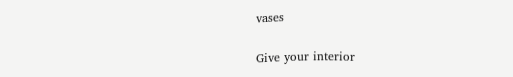vases

Give your interior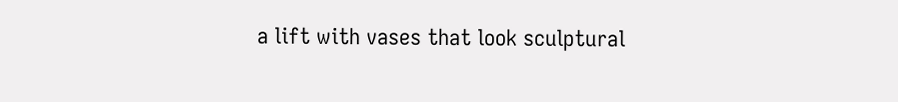a lift with vases that look sculptural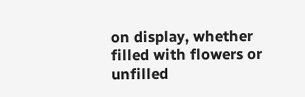on display, whether filled with flowers or unfilled